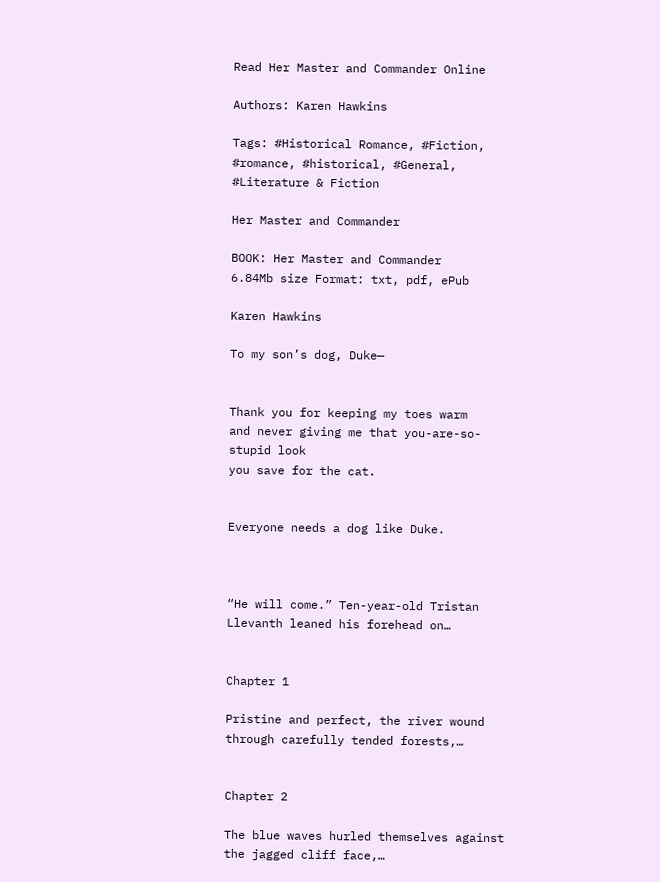Read Her Master and Commander Online

Authors: Karen Hawkins

Tags: #Historical Romance, #Fiction, #romance, #historical, #General, #Literature & Fiction

Her Master and Commander

BOOK: Her Master and Commander
6.84Mb size Format: txt, pdf, ePub

Karen Hawkins

To my son’s dog, Duke—


Thank you for keeping my toes warm
and never giving me that you-are-so-stupid look
you save for the cat.


Everyone needs a dog like Duke.



“He will come.” Ten-year-old Tristan Llevanth leaned his forehead on…


Chapter 1

Pristine and perfect, the river wound through carefully tended forests,…


Chapter 2

The blue waves hurled themselves against the jagged cliff face,…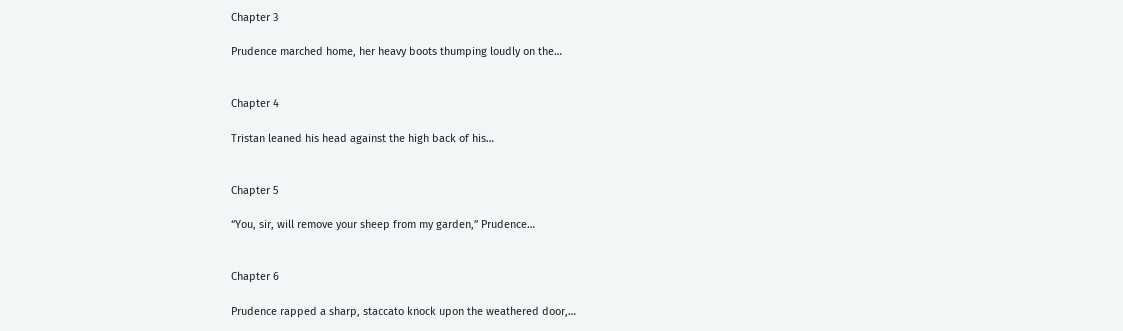Chapter 3

Prudence marched home, her heavy boots thumping loudly on the…


Chapter 4

Tristan leaned his head against the high back of his…


Chapter 5

“You, sir, will remove your sheep from my garden,” Prudence…


Chapter 6

Prudence rapped a sharp, staccato knock upon the weathered door,…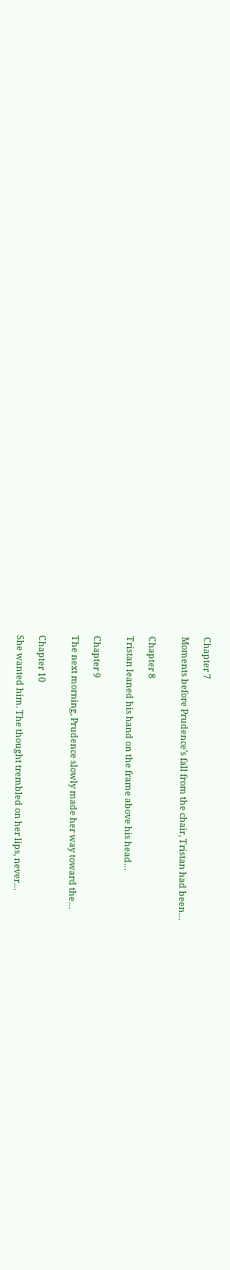Chapter 7

Moments before Prudence’s fall from the chair, Tristan had been…


Chapter 8

Tristan leaned his hand on the frame above his head…


Chapter 9

The next morning, Prudence slowly made her way toward the…


Chapter 10

She wanted him. The thought trembled on her lips, never…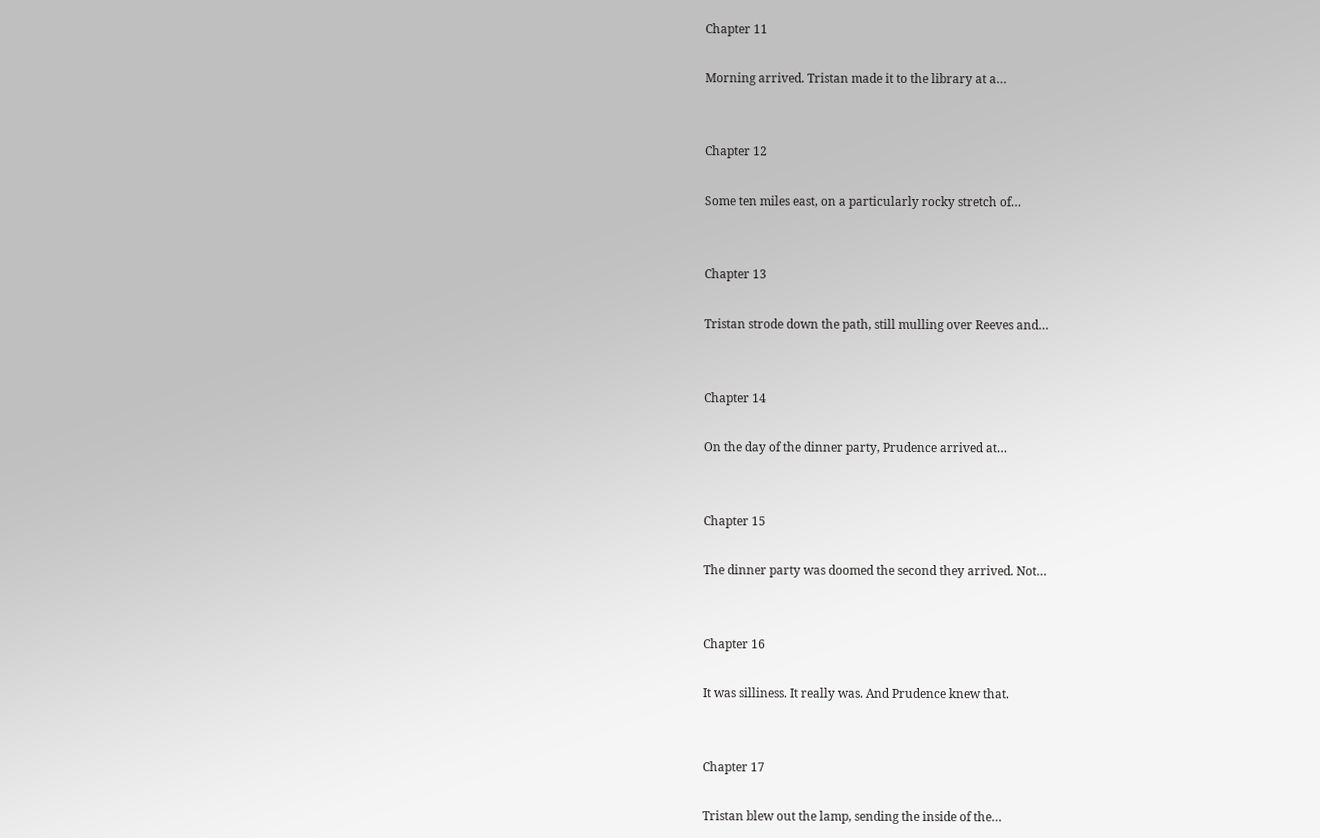Chapter 11

Morning arrived. Tristan made it to the library at a…


Chapter 12

Some ten miles east, on a particularly rocky stretch of…


Chapter 13

Tristan strode down the path, still mulling over Reeves and…


Chapter 14

On the day of the dinner party, Prudence arrived at…


Chapter 15

The dinner party was doomed the second they arrived. Not…


Chapter 16

It was silliness. It really was. And Prudence knew that.


Chapter 17

Tristan blew out the lamp, sending the inside of the…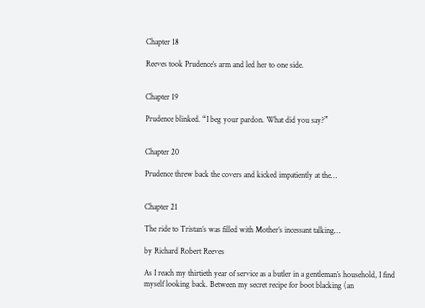Chapter 18

Reeves took Prudence’s arm and led her to one side.


Chapter 19

Prudence blinked. “I beg your pardon. What did you say?”


Chapter 20

Prudence threw back the covers and kicked impatiently at the…


Chapter 21

The ride to Tristan’s was filled with Mother’s incessant talking…

by Richard Robert Reeves

As I reach my thirtieth year of service as a butler in a gentleman’s household, I find myself looking back. Between my secret recipe for boot blacking (an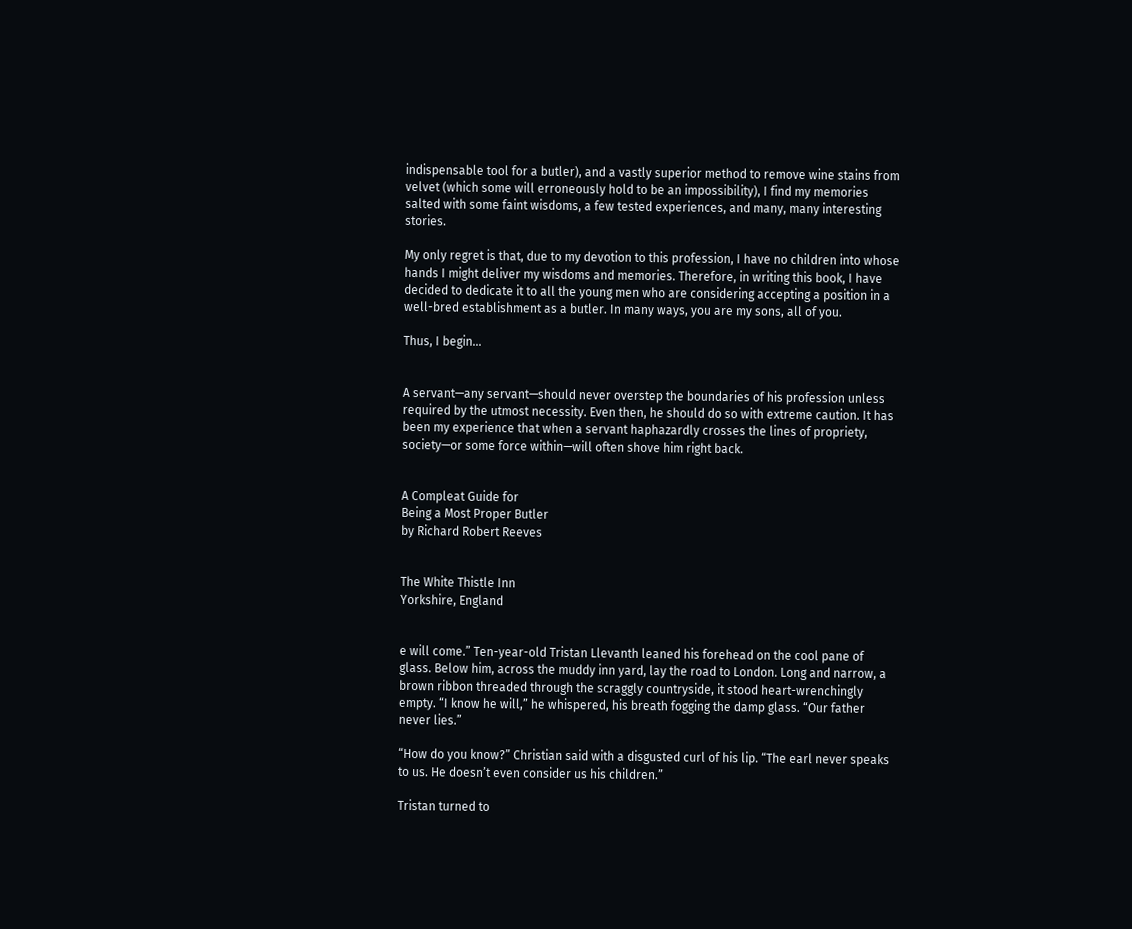indispensable tool for a butler), and a vastly superior method to remove wine stains from velvet (which some will erroneously hold to be an impossibility), I find my memories salted with some faint wisdoms, a few tested experiences, and many, many interesting stories.

My only regret is that, due to my devotion to this profession, I have no children into whose hands I might deliver my wisdoms and memories. Therefore, in writing this book, I have decided to dedicate it to all the young men who are considering accepting a position in a well-bred establishment as a butler. In many ways, you are my sons, all of you.

Thus, I begin…


A servant—any servant—should never overstep the boundaries of his profession unless required by the utmost necessity. Even then, he should do so with extreme caution. It has been my experience that when a servant haphazardly crosses the lines of propriety, society—or some force within—will often shove him right back.


A Compleat Guide for
Being a Most Proper Butler
by Richard Robert Reeves


The White Thistle Inn
Yorkshire, England


e will come.” Ten-year-old Tristan Llevanth leaned his forehead on the cool pane of glass. Below him, across the muddy inn yard, lay the road to London. Long and narrow, a brown ribbon threaded through the scraggly countryside, it stood heart-wrenchingly empty. “I know he will,” he whispered, his breath fogging the damp glass. “Our father never lies.”

“How do you know?” Christian said with a disgusted curl of his lip. “The earl never speaks to us. He doesn’t even consider us his children.”

Tristan turned to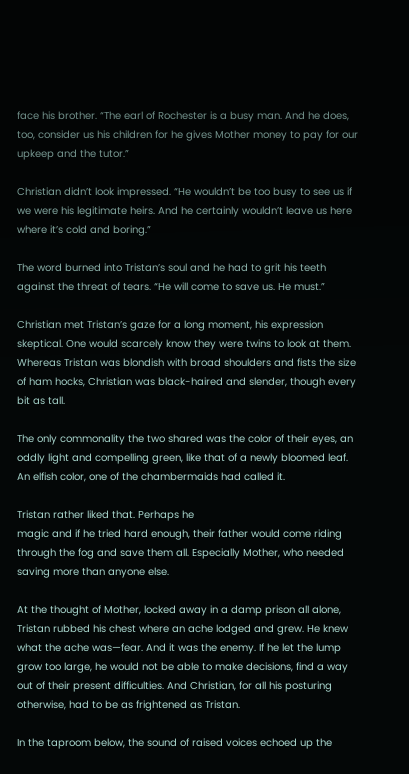face his brother. “The earl of Rochester is a busy man. And he does, too, consider us his children for he gives Mother money to pay for our upkeep and the tutor.”

Christian didn’t look impressed. “He wouldn’t be too busy to see us if we were his legitimate heirs. And he certainly wouldn’t leave us here where it’s cold and boring.”

The word burned into Tristan’s soul and he had to grit his teeth against the threat of tears. “He will come to save us. He must.”

Christian met Tristan’s gaze for a long moment, his expression skeptical. One would scarcely know they were twins to look at them. Whereas Tristan was blondish with broad shoulders and fists the size of ham hocks, Christian was black-haired and slender, though every bit as tall.

The only commonality the two shared was the color of their eyes, an oddly light and compelling green, like that of a newly bloomed leaf. An elfish color, one of the chambermaids had called it.

Tristan rather liked that. Perhaps he
magic and if he tried hard enough, their father would come riding through the fog and save them all. Especially Mother, who needed saving more than anyone else.

At the thought of Mother, locked away in a damp prison all alone, Tristan rubbed his chest where an ache lodged and grew. He knew what the ache was—fear. And it was the enemy. If he let the lump grow too large, he would not be able to make decisions, find a way out of their present difficulties. And Christian, for all his posturing otherwise, had to be as frightened as Tristan.

In the taproom below, the sound of raised voices echoed up the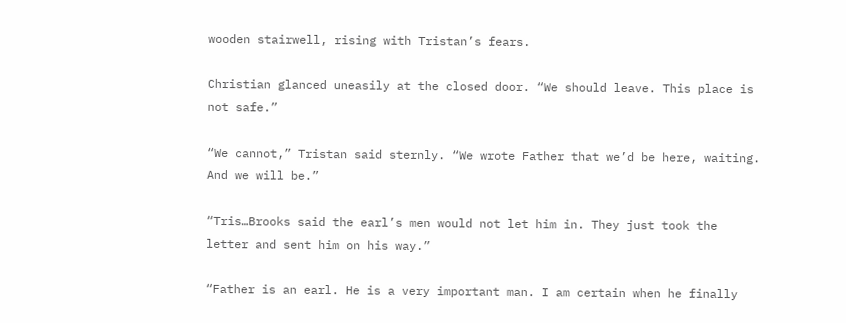wooden stairwell, rising with Tristan’s fears.

Christian glanced uneasily at the closed door. “We should leave. This place is not safe.”

“We cannot,” Tristan said sternly. “We wrote Father that we’d be here, waiting. And we will be.”

“Tris…Brooks said the earl’s men would not let him in. They just took the letter and sent him on his way.”

“Father is an earl. He is a very important man. I am certain when he finally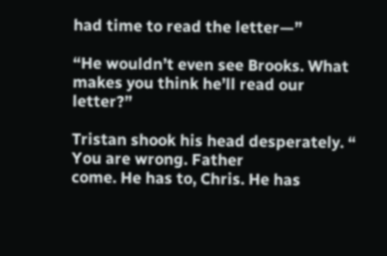had time to read the letter—”

“He wouldn’t even see Brooks. What makes you think he’ll read our letter?”

Tristan shook his head desperately. “
You are wrong. Father
come. He has to, Chris. He has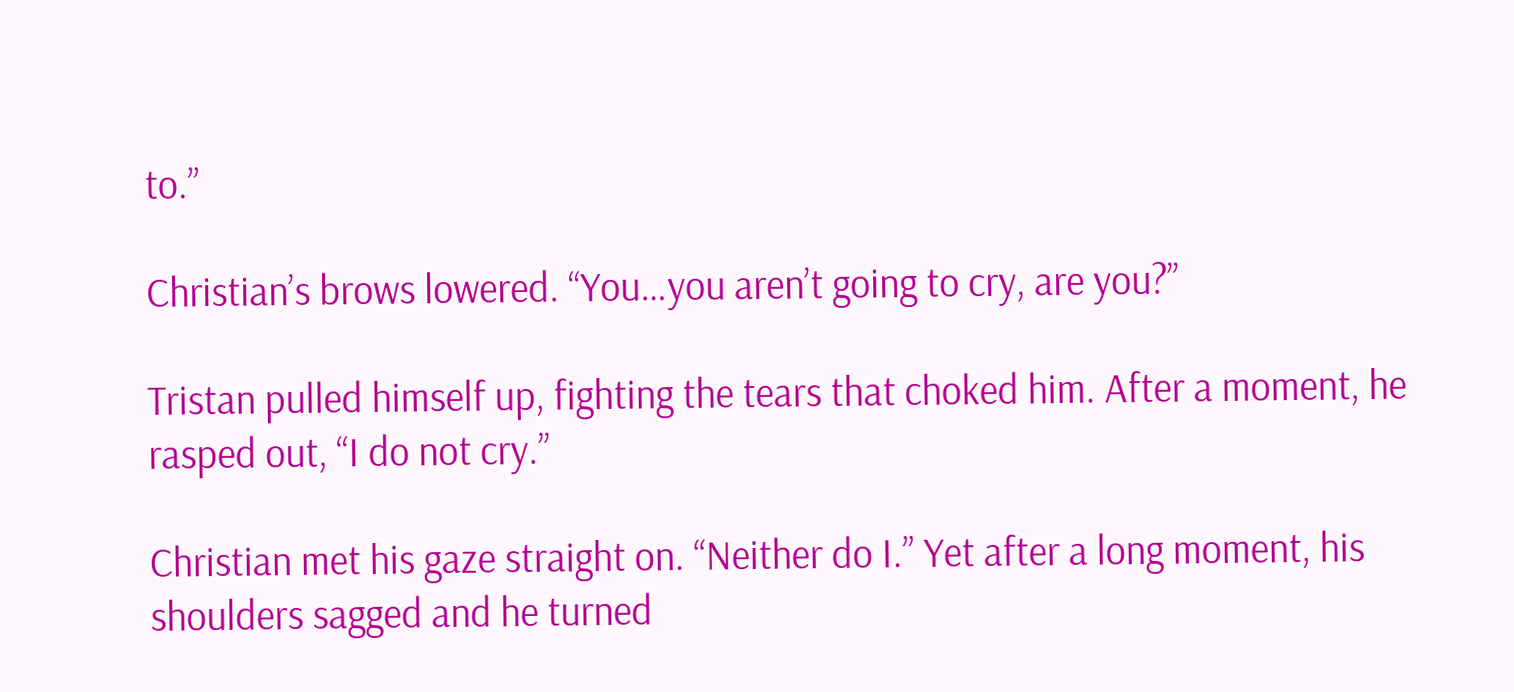to.”

Christian’s brows lowered. “You…you aren’t going to cry, are you?”

Tristan pulled himself up, fighting the tears that choked him. After a moment, he rasped out, “I do not cry.”

Christian met his gaze straight on. “Neither do I.” Yet after a long moment, his shoulders sagged and he turned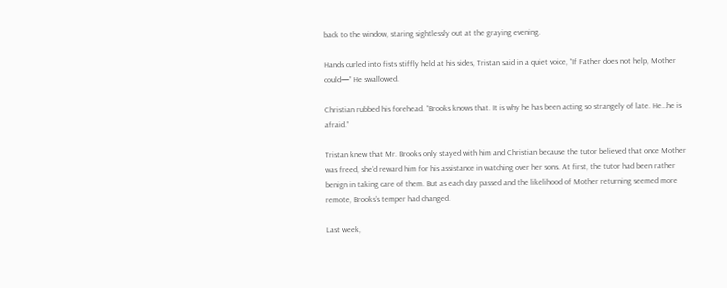back to the window, staring sightlessly out at the graying evening.

Hands curled into fists stiffly held at his sides, Tristan said in a quiet voice, “If Father does not help, Mother could—” He swallowed.

Christian rubbed his forehead. “Brooks knows that. It is why he has been acting so strangely of late. He…he is afraid.”

Tristan knew that Mr. Brooks only stayed with him and Christian because the tutor believed that once Mother was freed, she’d reward him for his assistance in watching over her sons. At first, the tutor had been rather benign in taking care of them. But as each day passed and the likelihood of Mother returning seemed more remote, Brooks’s temper had changed.

Last week,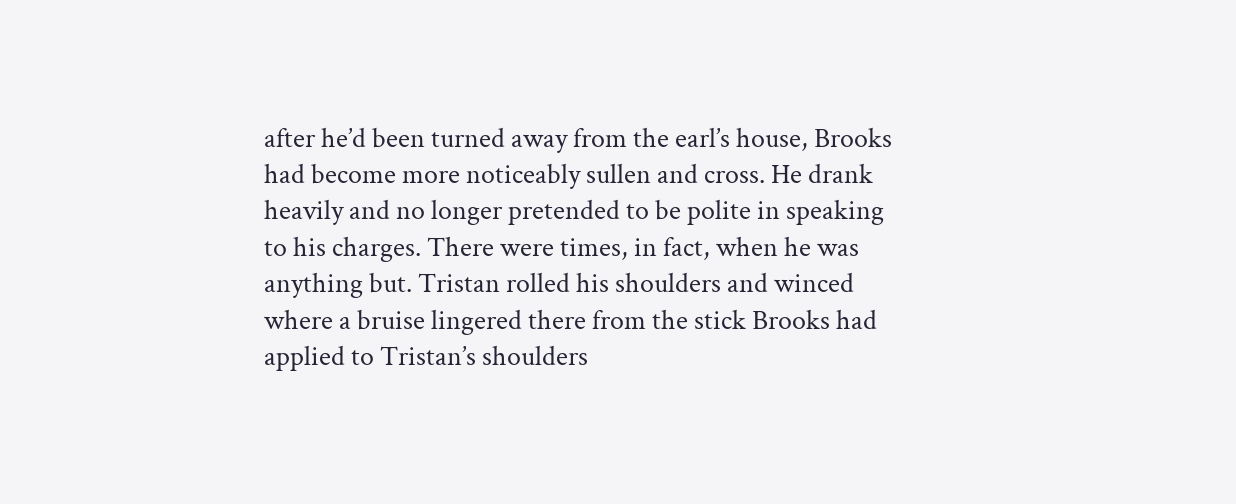after he’d been turned away from the earl’s house, Brooks had become more noticeably sullen and cross. He drank heavily and no longer pretended to be polite in speaking to his charges. There were times, in fact, when he was anything but. Tristan rolled his shoulders and winced where a bruise lingered there from the stick Brooks had applied to Tristan’s shoulders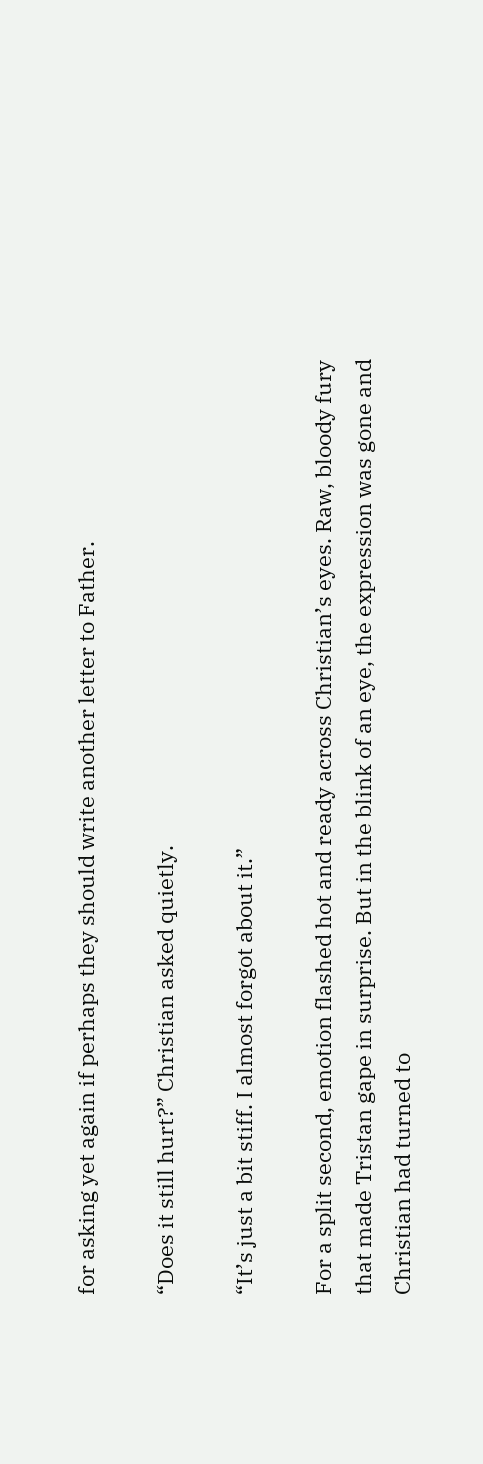for asking yet again if perhaps they should write another letter to Father.

“Does it still hurt?” Christian asked quietly.

“It’s just a bit stiff. I almost forgot about it.”

For a split second, emotion flashed hot and ready across Christian’s eyes. Raw, bloody fury that made Tristan gape in surprise. But in the blink of an eye, the expression was gone and Christian had turned to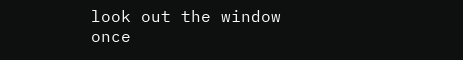look out the window once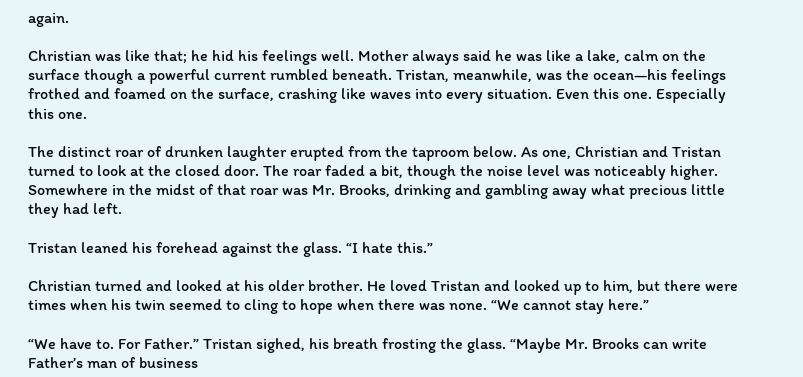again.

Christian was like that; he hid his feelings well. Mother always said he was like a lake, calm on the surface though a powerful current rumbled beneath. Tristan, meanwhile, was the ocean—his feelings frothed and foamed on the surface, crashing like waves into every situation. Even this one. Especially this one.

The distinct roar of drunken laughter erupted from the taproom below. As one, Christian and Tristan turned to look at the closed door. The roar faded a bit, though the noise level was noticeably higher. Somewhere in the midst of that roar was Mr. Brooks, drinking and gambling away what precious little they had left.

Tristan leaned his forehead against the glass. “I hate this.”

Christian turned and looked at his older brother. He loved Tristan and looked up to him, but there were times when his twin seemed to cling to hope when there was none. “We cannot stay here.”

“We have to. For Father.” Tristan sighed, his breath frosting the glass. “Maybe Mr. Brooks can write Father’s man of business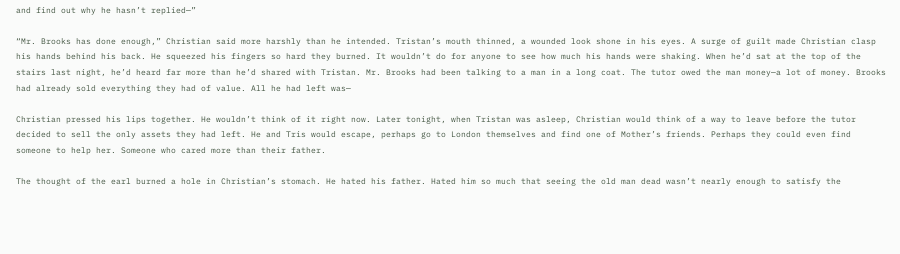and find out why he hasn’t replied—”

“Mr. Brooks has done enough,” Christian said more harshly than he intended. Tristan’s mouth thinned, a wounded look shone in his eyes. A surge of guilt made Christian clasp his hands behind his back. He squeezed his fingers so hard they burned. It wouldn’t do for anyone to see how much his hands were shaking. When he’d sat at the top of the stairs last night, he’d heard far more than he’d shared with Tristan. Mr. Brooks had been talking to a man in a long coat. The tutor owed the man money—a lot of money. Brooks had already sold everything they had of value. All he had left was—

Christian pressed his lips together. He wouldn’t think of it right now. Later tonight, when Tristan was asleep, Christian would think of a way to leave before the tutor decided to sell the only assets they had left. He and Tris would escape, perhaps go to London themselves and find one of Mother’s friends. Perhaps they could even find someone to help her. Someone who cared more than their father.

The thought of the earl burned a hole in Christian’s stomach. He hated his father. Hated him so much that seeing the old man dead wasn’t nearly enough to satisfy the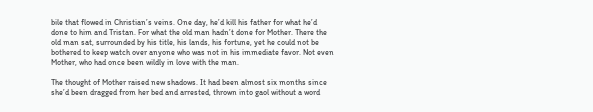bile that flowed in Christian’s veins. One day, he’d kill his father for what he’d done to him and Tristan. For what the old man hadn’t done for Mother. There the old man sat, surrounded by his title, his lands, his fortune, yet he could not be bothered to keep watch over anyone who was not in his immediate favor. Not even Mother, who had once been wildly in love with the man.

The thought of Mother raised new shadows. It had been almost six months since she’d been dragged from her bed and arrested, thrown into gaol without a word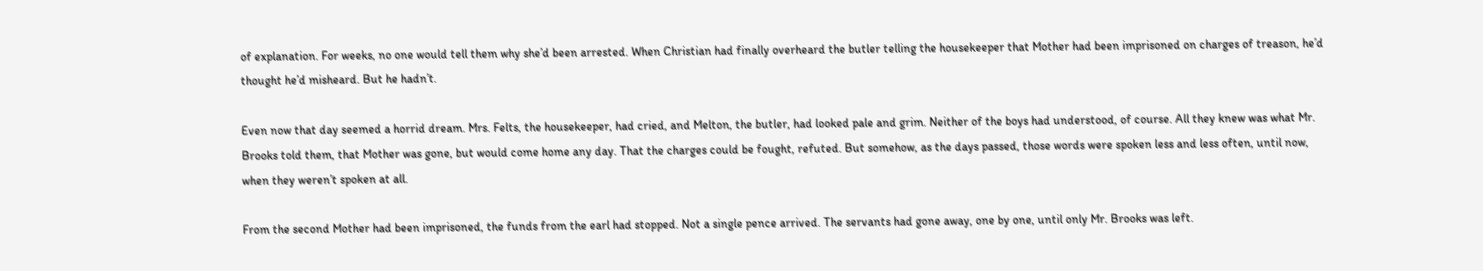of explanation. For weeks, no one would tell them why she’d been arrested. When Christian had finally overheard the butler telling the housekeeper that Mother had been imprisoned on charges of treason, he’d thought he’d misheard. But he hadn’t.

Even now that day seemed a horrid dream. Mrs. Felts, the housekeeper, had cried, and Melton, the butler, had looked pale and grim. Neither of the boys had understood, of course. All they knew was what Mr. Brooks told them, that Mother was gone, but would come home any day. That the charges could be fought, refuted. But somehow, as the days passed, those words were spoken less and less often, until now, when they weren’t spoken at all.

From the second Mother had been imprisoned, the funds from the earl had stopped. Not a single pence arrived. The servants had gone away, one by one, until only Mr. Brooks was left.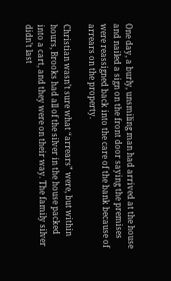One day, a burly, unsmiling man had arrived at the house and nailed a sign on the front door saying the premises were reassigned back into the care of the bank because of arrears on the property.

Christian wasn’t sure what “arrears” were, but within hours, Brooks had all of the silver in the house packed into a cart, and they were on their way. The family silver didn’t last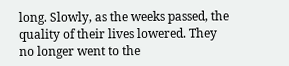long. Slowly, as the weeks passed, the quality of their lives lowered. They no longer went to the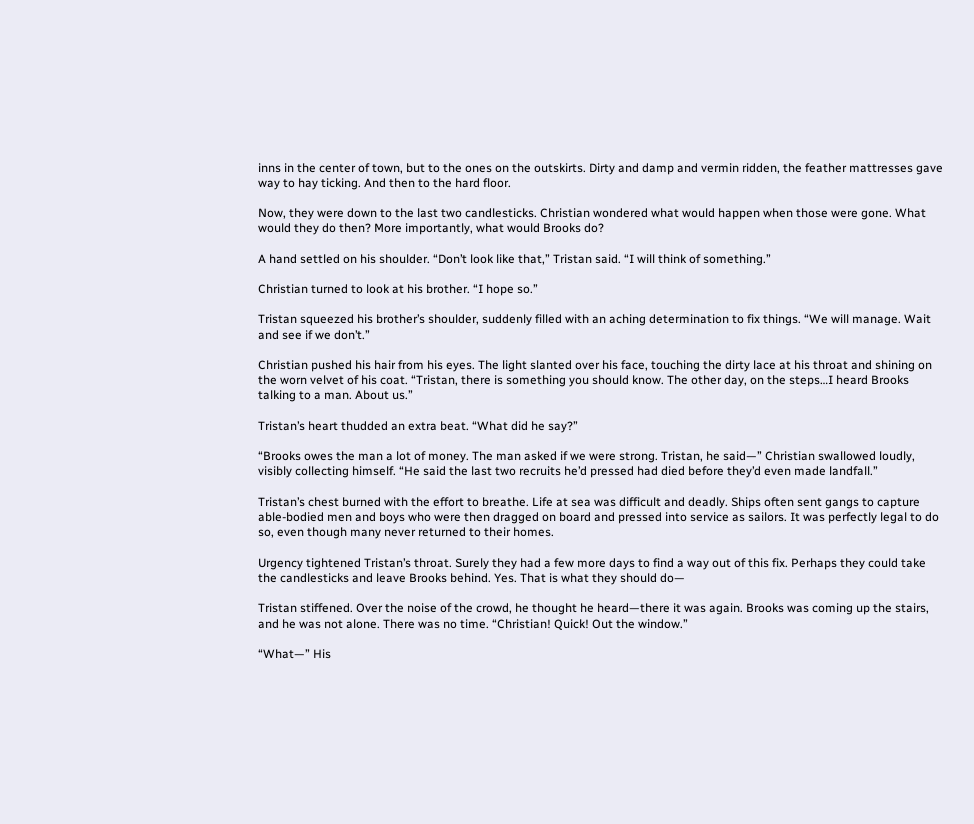inns in the center of town, but to the ones on the outskirts. Dirty and damp and vermin ridden, the feather mattresses gave way to hay ticking. And then to the hard floor.

Now, they were down to the last two candlesticks. Christian wondered what would happen when those were gone. What would they do then? More importantly, what would Brooks do?

A hand settled on his shoulder. “Don’t look like that,” Tristan said. “I will think of something.”

Christian turned to look at his brother. “I hope so.”

Tristan squeezed his brother’s shoulder, suddenly filled with an aching determination to fix things. “We will manage. Wait and see if we don’t.”

Christian pushed his hair from his eyes. The light slanted over his face, touching the dirty lace at his throat and shining on the worn velvet of his coat. “Tristan, there is something you should know. The other day, on the steps…I heard Brooks talking to a man. About us.”

Tristan’s heart thudded an extra beat. “What did he say?”

“Brooks owes the man a lot of money. The man asked if we were strong. Tristan, he said—” Christian swallowed loudly, visibly collecting himself. “He said the last two recruits he’d pressed had died before they’d even made landfall.”

Tristan’s chest burned with the effort to breathe. Life at sea was difficult and deadly. Ships often sent gangs to capture able-bodied men and boys who were then dragged on board and pressed into service as sailors. It was perfectly legal to do so, even though many never returned to their homes.

Urgency tightened Tristan’s throat. Surely they had a few more days to find a way out of this fix. Perhaps they could take the candlesticks and leave Brooks behind. Yes. That is what they should do—

Tristan stiffened. Over the noise of the crowd, he thought he heard—there it was again. Brooks was coming up the stairs, and he was not alone. There was no time. “Christian! Quick! Out the window.”

“What—” His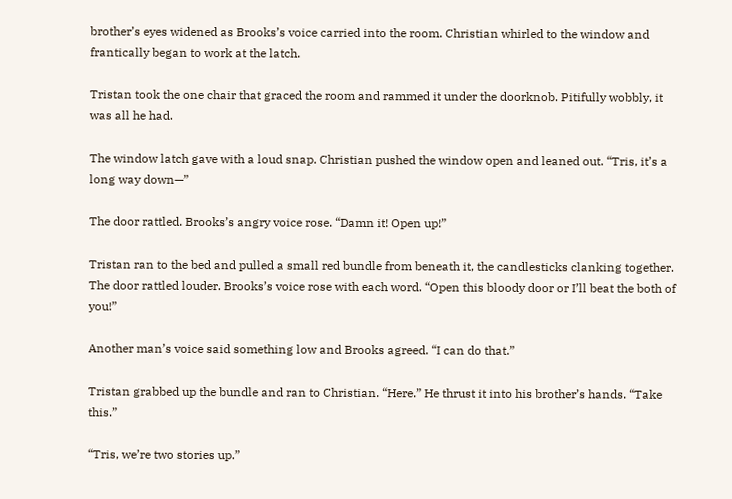brother’s eyes widened as Brooks’s voice carried into the room. Christian whirled to the window and frantically began to work at the latch.

Tristan took the one chair that graced the room and rammed it under the doorknob. Pitifully wobbly, it was all he had.

The window latch gave with a loud snap. Christian pushed the window open and leaned out. “Tris, it’s a long way down—”

The door rattled. Brooks’s angry voice rose. “Damn it! Open up!”

Tristan ran to the bed and pulled a small red bundle from beneath it, the candlesticks clanking together. The door rattled louder. Brooks’s voice rose with each word. “Open this bloody door or I’ll beat the both of you!”

Another man’s voice said something low and Brooks agreed. “I can do that.”

Tristan grabbed up the bundle and ran to Christian. “Here.” He thrust it into his brother’s hands. “Take this.”

“Tris, we’re two stories up.”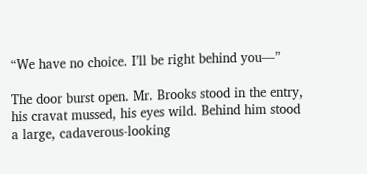“We have no choice. I’ll be right behind you—”

The door burst open. Mr. Brooks stood in the entry, his cravat mussed, his eyes wild. Behind him stood a large, cadaverous-looking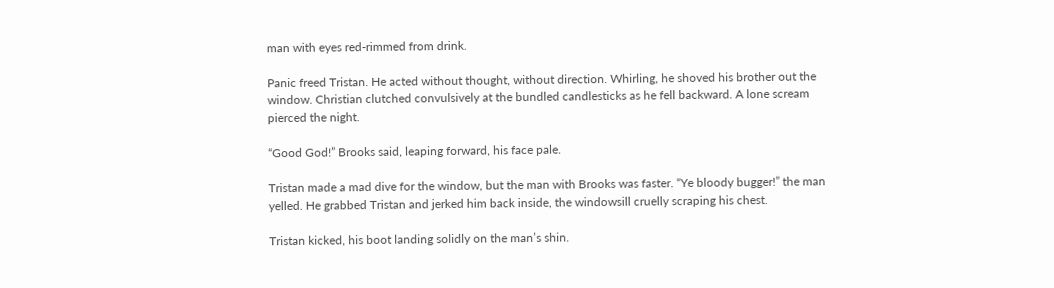man with eyes red-rimmed from drink.

Panic freed Tristan. He acted without thought, without direction. Whirling, he shoved his brother out the window. Christian clutched convulsively at the bundled candlesticks as he fell backward. A lone scream pierced the night.

“Good God!” Brooks said, leaping forward, his face pale.

Tristan made a mad dive for the window, but the man with Brooks was faster. “Ye bloody bugger!” the man yelled. He grabbed Tristan and jerked him back inside, the windowsill cruelly scraping his chest.

Tristan kicked, his boot landing solidly on the man’s shin.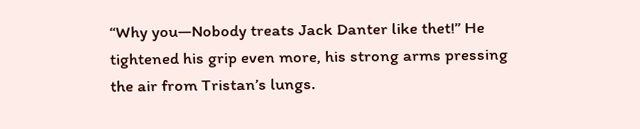“Why you—Nobody treats Jack Danter like thet!” He tightened his grip even more, his strong arms pressing the air from Tristan’s lungs.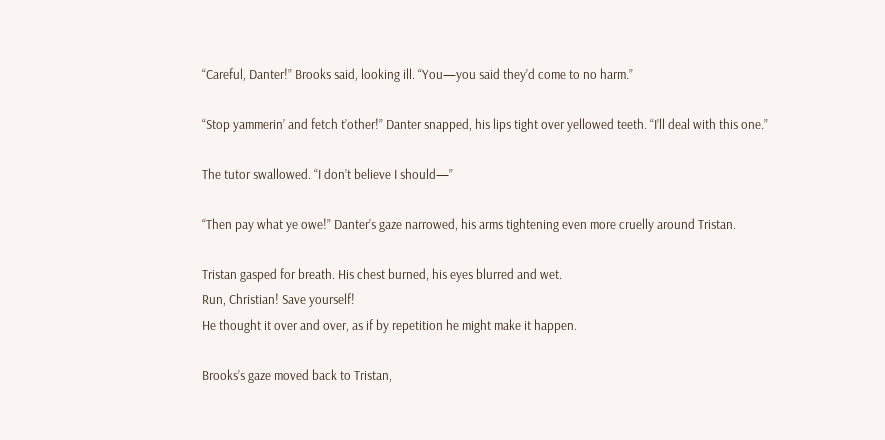“Careful, Danter!” Brooks said, looking ill. “You—you said they’d come to no harm.”

“Stop yammerin’ and fetch t’other!” Danter snapped, his lips tight over yellowed teeth. “I’ll deal with this one.”

The tutor swallowed. “I don’t believe I should—”

“Then pay what ye owe!” Danter’s gaze narrowed, his arms tightening even more cruelly around Tristan.

Tristan gasped for breath. His chest burned, his eyes blurred and wet.
Run, Christian! Save yourself!
He thought it over and over, as if by repetition he might make it happen.

Brooks’s gaze moved back to Tristan,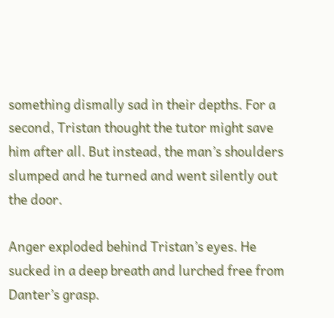something dismally sad in their depths. For a second, Tristan thought the tutor might save him after all. But instead, the man’s shoulders slumped and he turned and went silently out the door.

Anger exploded behind Tristan’s eyes. He sucked in a deep breath and lurched free from Danter’s grasp.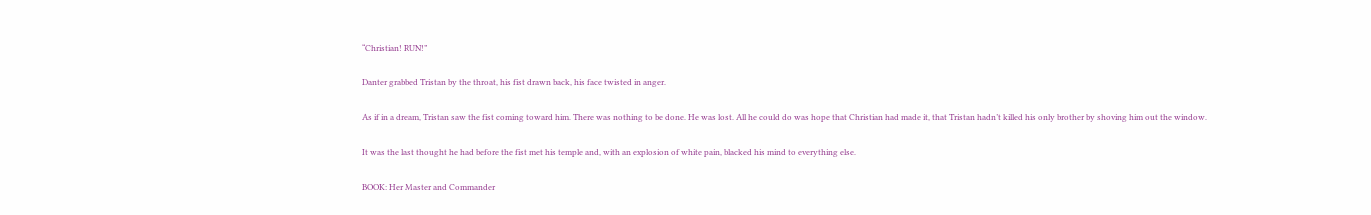“Christian! RUN!”

Danter grabbed Tristan by the throat, his fist drawn back, his face twisted in anger.

As if in a dream, Tristan saw the fist coming toward him. There was nothing to be done. He was lost. All he could do was hope that Christian had made it, that Tristan hadn’t killed his only brother by shoving him out the window.

It was the last thought he had before the fist met his temple and, with an explosion of white pain, blacked his mind to everything else.

BOOK: Her Master and Commander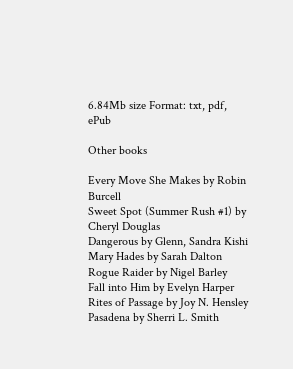6.84Mb size Format: txt, pdf, ePub

Other books

Every Move She Makes by Robin Burcell
Sweet Spot (Summer Rush #1) by Cheryl Douglas
Dangerous by Glenn, Sandra Kishi
Mary Hades by Sarah Dalton
Rogue Raider by Nigel Barley
Fall into Him by Evelyn Harper
Rites of Passage by Joy N. Hensley
Pasadena by Sherri L. Smith